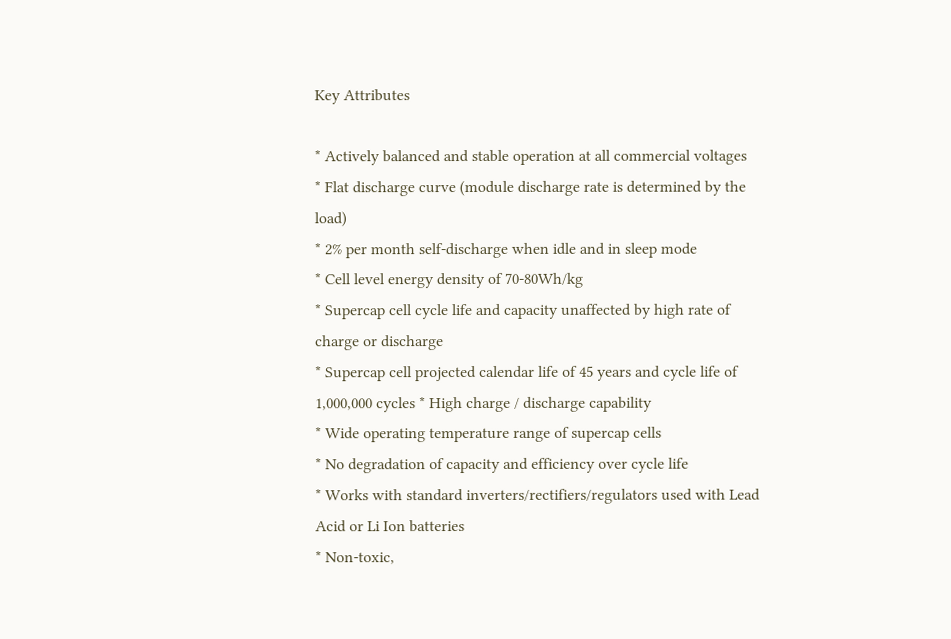Key Attributes

* Actively balanced and stable operation at all commercial voltages
* Flat discharge curve (module discharge rate is determined by the load)
* 2% per month self-discharge when idle and in sleep mode
* Cell level energy density of 70-80Wh/kg
* Supercap cell cycle life and capacity unaffected by high rate of charge or discharge
* Supercap cell projected calendar life of 45 years and cycle life of 1,000,000 cycles * High charge / discharge capability
* Wide operating temperature range of supercap cells
* No degradation of capacity and efficiency over cycle life
* Works with standard inverters/rectifiers/regulators used with Lead Acid or Li Ion batteries
* Non-toxic,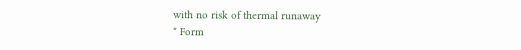with no risk of thermal runaway
* Form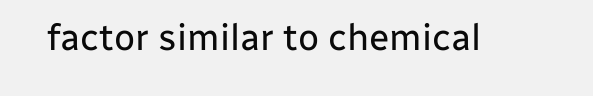factor similar to chemical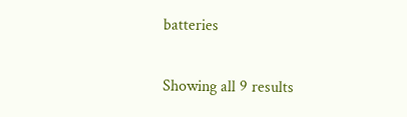batteries

Showing all 9 results